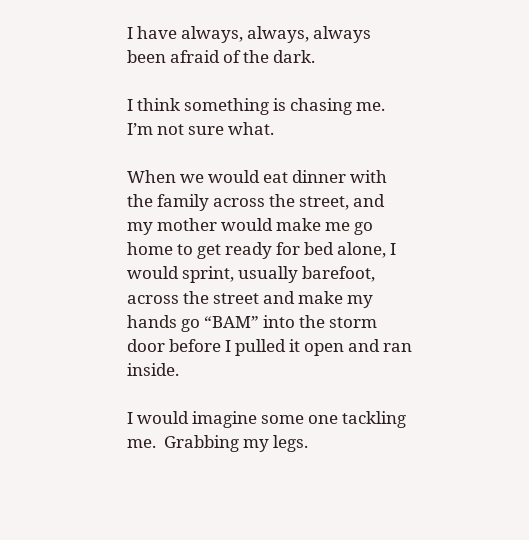I have always, always, always been afraid of the dark.

I think something is chasing me.  I’m not sure what.

When we would eat dinner with the family across the street, and my mother would make me go home to get ready for bed alone, I would sprint, usually barefoot, across the street and make my hands go “BAM” into the storm door before I pulled it open and ran inside.

I would imagine some one tackling me.  Grabbing my legs.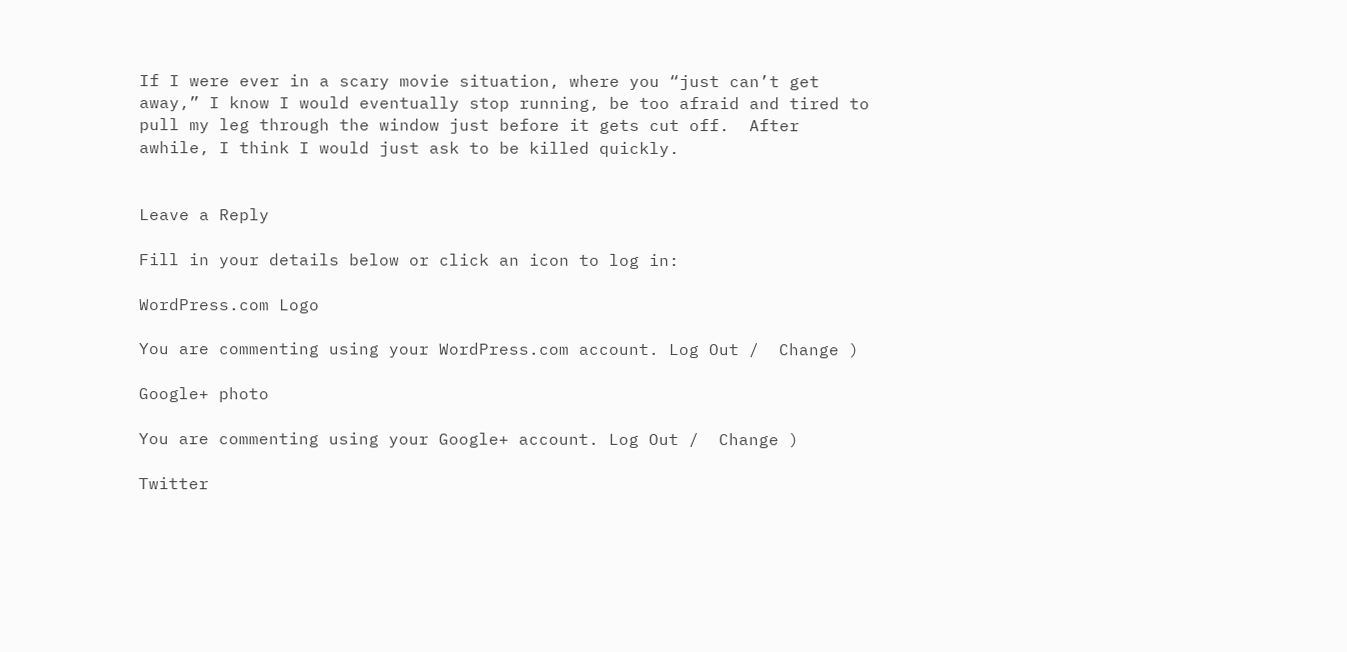If I were ever in a scary movie situation, where you “just can’t get away,” I know I would eventually stop running, be too afraid and tired to pull my leg through the window just before it gets cut off.  After awhile, I think I would just ask to be killed quickly.


Leave a Reply

Fill in your details below or click an icon to log in:

WordPress.com Logo

You are commenting using your WordPress.com account. Log Out /  Change )

Google+ photo

You are commenting using your Google+ account. Log Out /  Change )

Twitter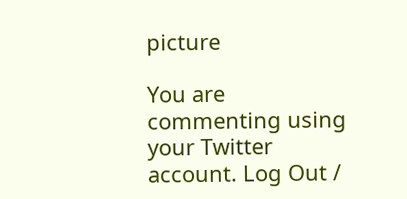picture

You are commenting using your Twitter account. Log Out /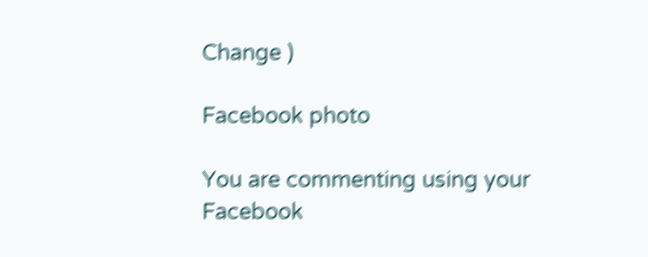Change )

Facebook photo

You are commenting using your Facebook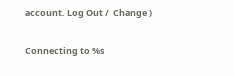account. Log Out /  Change )

Connecting to %s